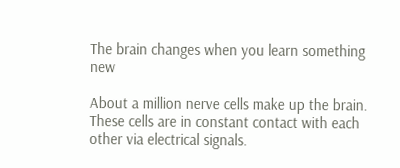The brain changes when you learn something new

About a million nerve cells make up the brain. These cells are in constant contact with each other via electrical signals.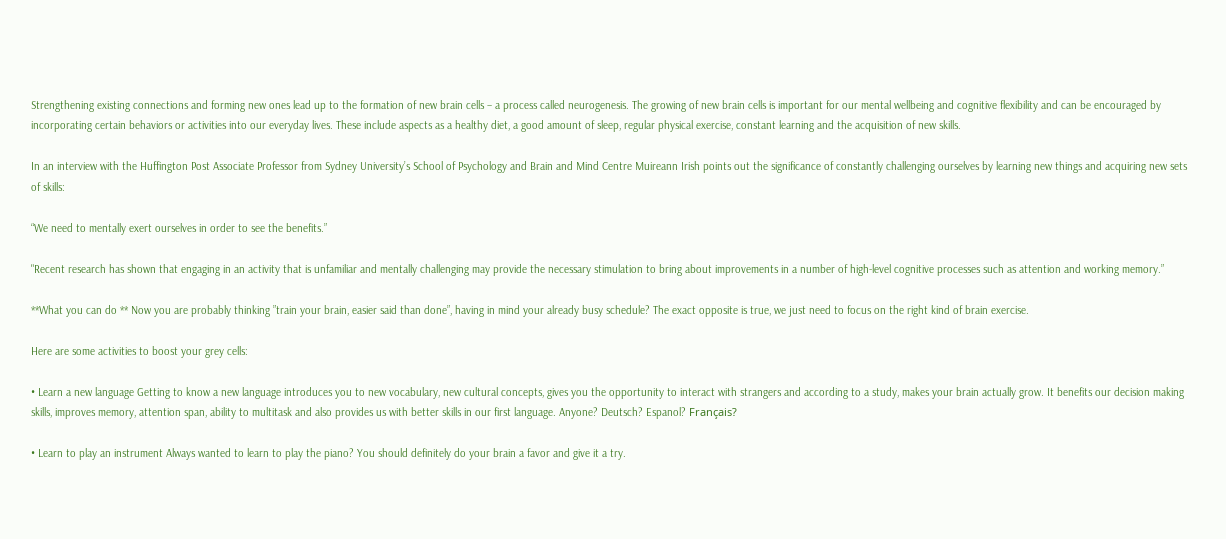Strengthening existing connections and forming new ones lead up to the formation of new brain cells – a process called neurogenesis. The growing of new brain cells is important for our mental wellbeing and cognitive flexibility and can be encouraged by incorporating certain behaviors or activities into our everyday lives. These include aspects as a healthy diet, a good amount of sleep, regular physical exercise, constant learning and the acquisition of new skills.

In an interview with the Huffington Post Associate Professor from Sydney University’s School of Psychology and Brain and Mind Centre Muireann Irish points out the significance of constantly challenging ourselves by learning new things and acquiring new sets of skills:

“We need to mentally exert ourselves in order to see the benefits.”

"Recent research has shown that engaging in an activity that is unfamiliar and mentally challenging may provide the necessary stimulation to bring about improvements in a number of high-level cognitive processes such as attention and working memory.”

**What you can do ** Now you are probably thinking ”train your brain, easier said than done”, having in mind your already busy schedule? The exact opposite is true, we just need to focus on the right kind of brain exercise.

Here are some activities to boost your grey cells:

• Learn a new language Getting to know a new language introduces you to new vocabulary, new cultural concepts, gives you the opportunity to interact with strangers and according to a study, makes your brain actually grow. It benefits our decision making skills, improves memory, attention span, ability to multitask and also provides us with better skills in our first language. Anyone? Deutsch? Espanol? Français?

• Learn to play an instrument Always wanted to learn to play the piano? You should definitely do your brain a favor and give it a try.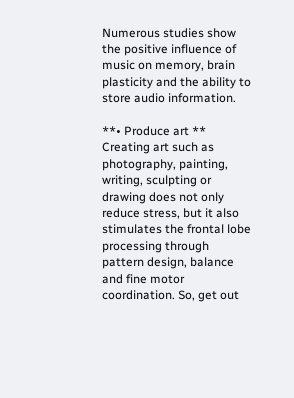Numerous studies show the positive influence of music on memory, brain plasticity and the ability to store audio information.

**• Produce art ** Creating art such as photography, painting, writing, sculpting or drawing does not only reduce stress, but it also stimulates the frontal lobe processing through pattern design, balance and fine motor coordination. So, get out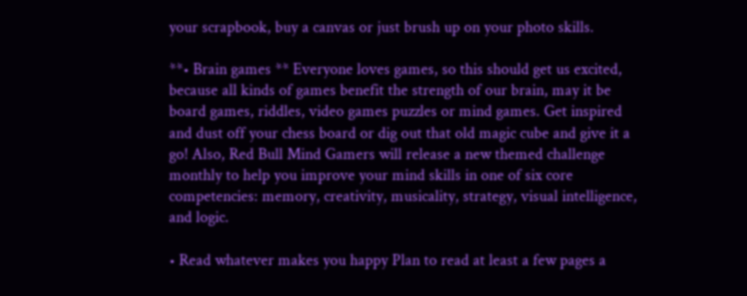your scrapbook, buy a canvas or just brush up on your photo skills.

**• Brain games ** Everyone loves games, so this should get us excited, because all kinds of games benefit the strength of our brain, may it be board games, riddles, video games puzzles or mind games. Get inspired and dust off your chess board or dig out that old magic cube and give it a go! Also, Red Bull Mind Gamers will release a new themed challenge monthly to help you improve your mind skills in one of six core competencies: memory, creativity, musicality, strategy, visual intelligence, and logic.

• Read whatever makes you happy Plan to read at least a few pages a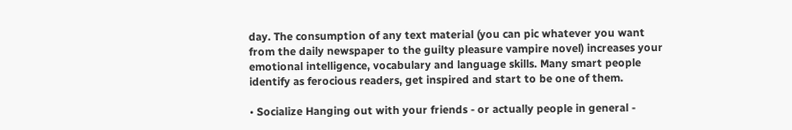day. The consumption of any text material (you can pic whatever you want from the daily newspaper to the guilty pleasure vampire novel) increases your emotional intelligence, vocabulary and language skills. Many smart people identify as ferocious readers, get inspired and start to be one of them.

• Socialize Hanging out with your friends - or actually people in general -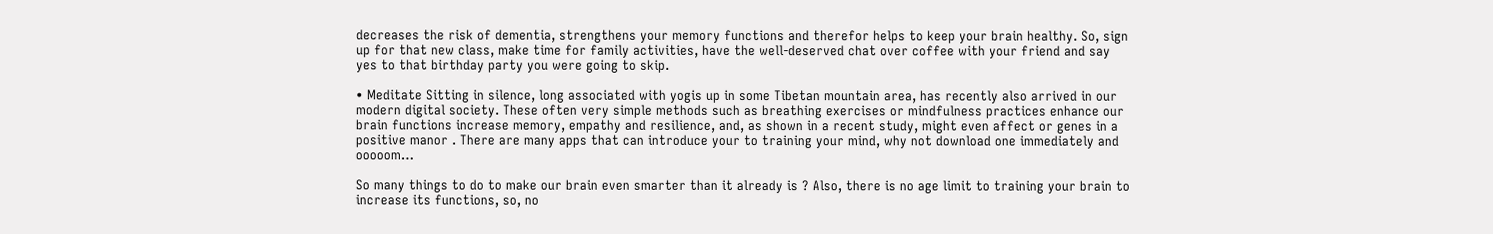decreases the risk of dementia, strengthens your memory functions and therefor helps to keep your brain healthy. So, sign up for that new class, make time for family activities, have the well-deserved chat over coffee with your friend and say yes to that birthday party you were going to skip.

• Meditate Sitting in silence, long associated with yogis up in some Tibetan mountain area, has recently also arrived in our modern digital society. These often very simple methods such as breathing exercises or mindfulness practices enhance our brain functions increase memory, empathy and resilience, and, as shown in a recent study, might even affect or genes in a positive manor . There are many apps that can introduce your to training your mind, why not download one immediately and ooooom…

So many things to do to make our brain even smarter than it already is ? Also, there is no age limit to training your brain to increase its functions, so, no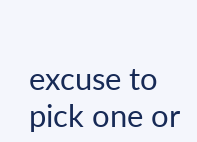excuse to pick one or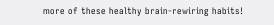more of these healthy brain-rewiring habits!